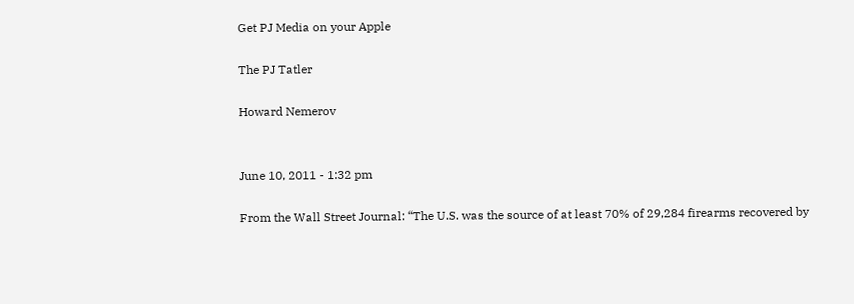Get PJ Media on your Apple

The PJ Tatler

Howard Nemerov


June 10, 2011 - 1:32 pm

From the Wall Street Journal: “The U.S. was the source of at least 70% of 29,284 firearms recovered by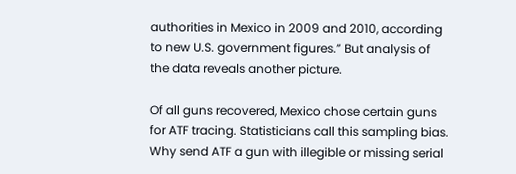authorities in Mexico in 2009 and 2010, according to new U.S. government figures.” But analysis of the data reveals another picture.

Of all guns recovered, Mexico chose certain guns for ATF tracing. Statisticians call this sampling bias. Why send ATF a gun with illegible or missing serial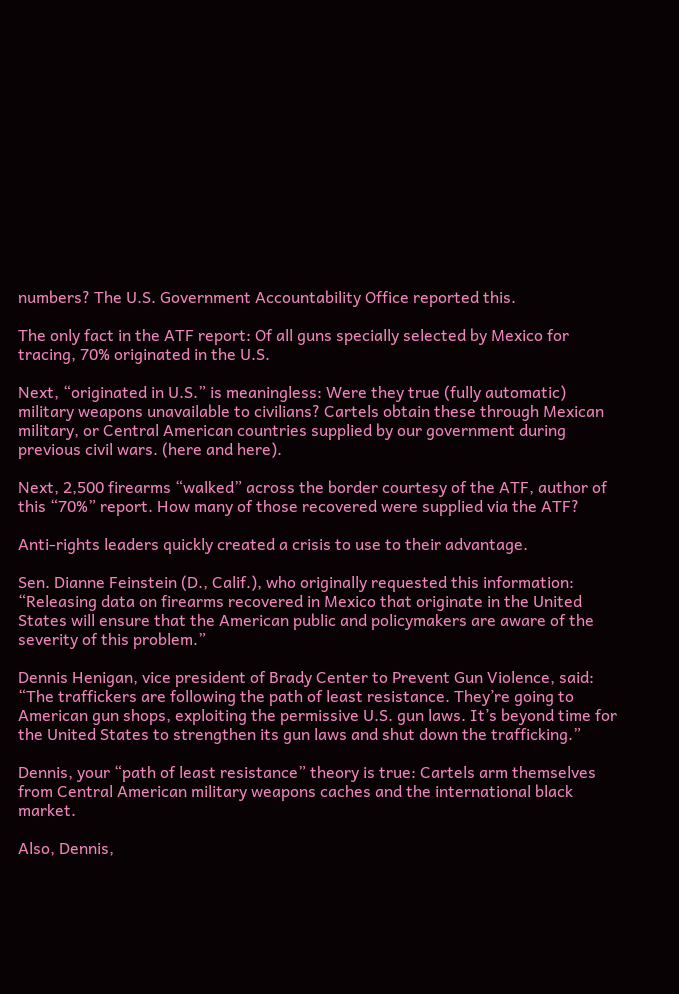numbers? The U.S. Government Accountability Office reported this.

The only fact in the ATF report: Of all guns specially selected by Mexico for tracing, 70% originated in the U.S.

Next, “originated in U.S.” is meaningless: Were they true (fully automatic) military weapons unavailable to civilians? Cartels obtain these through Mexican military, or Central American countries supplied by our government during previous civil wars. (here and here).

Next, 2,500 firearms “walked” across the border courtesy of the ATF, author of this “70%” report. How many of those recovered were supplied via the ATF?

Anti-rights leaders quickly created a crisis to use to their advantage.

Sen. Dianne Feinstein (D., Calif.), who originally requested this information: “Releasing data on firearms recovered in Mexico that originate in the United States will ensure that the American public and policymakers are aware of the severity of this problem.”

Dennis Henigan, vice president of Brady Center to Prevent Gun Violence, said: “The traffickers are following the path of least resistance. They’re going to American gun shops, exploiting the permissive U.S. gun laws. It’s beyond time for the United States to strengthen its gun laws and shut down the trafficking.”

Dennis, your “path of least resistance” theory is true: Cartels arm themselves from Central American military weapons caches and the international black market.

Also, Dennis,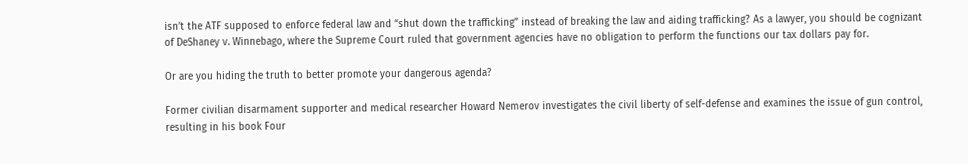isn’t the ATF supposed to enforce federal law and “shut down the trafficking” instead of breaking the law and aiding trafficking? As a lawyer, you should be cognizant of DeShaney v. Winnebago, where the Supreme Court ruled that government agencies have no obligation to perform the functions our tax dollars pay for.

Or are you hiding the truth to better promote your dangerous agenda?

Former civilian disarmament supporter and medical researcher Howard Nemerov investigates the civil liberty of self-defense and examines the issue of gun control, resulting in his book Four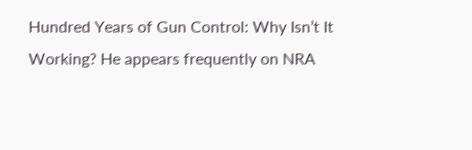Hundred Years of Gun Control: Why Isn’t It Working? He appears frequently on NRA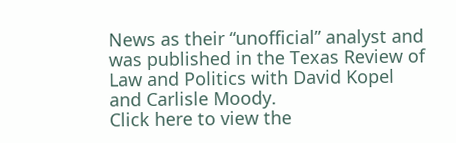News as their “unofficial” analyst and was published in the Texas Review of Law and Politics with David Kopel and Carlisle Moody.
Click here to view the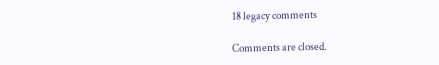18 legacy comments

Comments are closed.